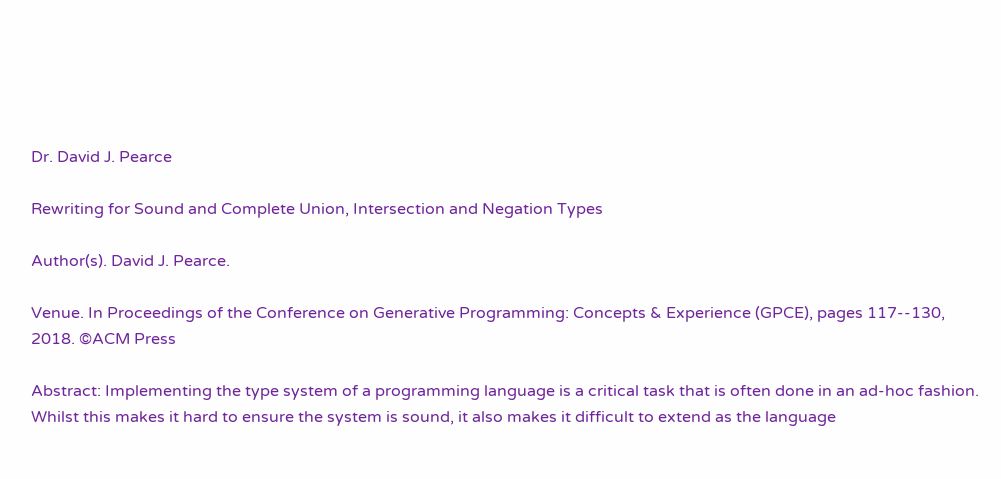Dr. David J. Pearce

Rewriting for Sound and Complete Union, Intersection and Negation Types

Author(s). David J. Pearce.

Venue. In Proceedings of the Conference on Generative Programming: Concepts & Experience (GPCE), pages 117--130, 2018. ©ACM Press

Abstract: Implementing the type system of a programming language is a critical task that is often done in an ad-hoc fashion. Whilst this makes it hard to ensure the system is sound, it also makes it difficult to extend as the language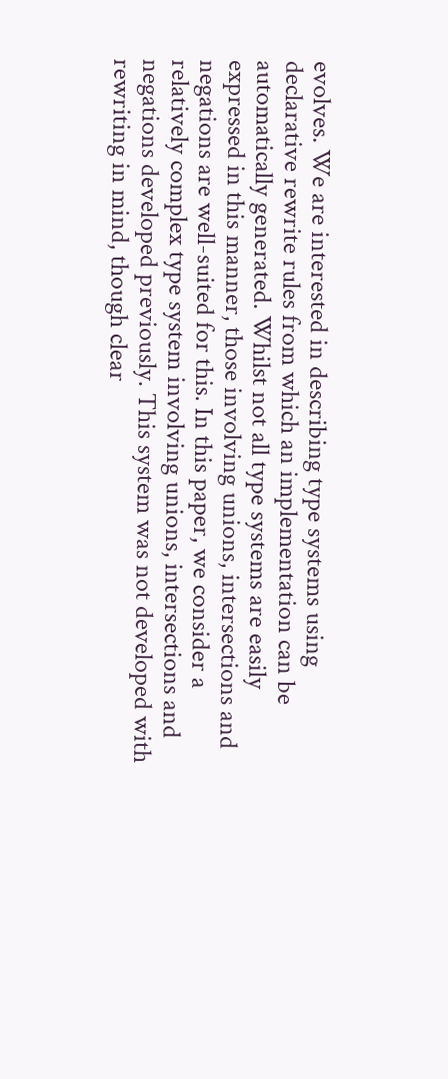evolves. We are interested in describing type systems using declarative rewrite rules from which an implementation can be automatically generated. Whilst not all type systems are easily expressed in this manner, those involving unions, intersections and negations are well-suited for this. In this paper, we consider a relatively complex type system involving unions, intersections and negations developed previously. This system was not developed with rewriting in mind, though clear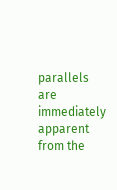parallels are immediately apparent from the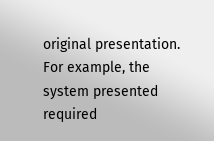original presentation. For example, the system presented required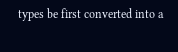types be first converted into a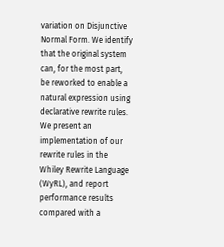variation on Disjunctive Normal Form. We identify that the original system can, for the most part, be reworked to enable a natural expression using declarative rewrite rules. We present an implementation of our rewrite rules in the Whiley Rewrite Language (WyRL), and report performance results compared with a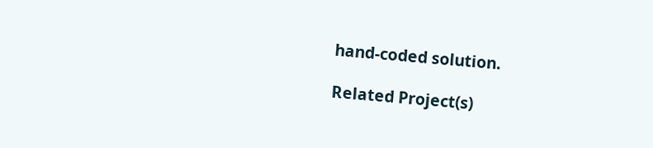hand-coded solution.

Related Project(s)